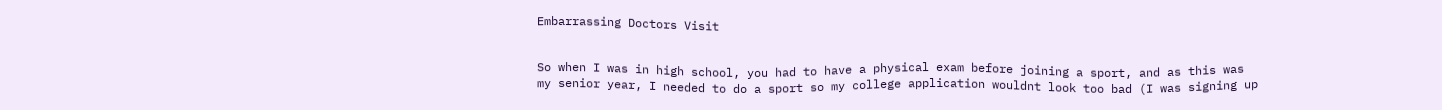Embarrassing Doctors Visit


So when I was in high school, you had to have a physical exam before joining a sport, and as this was my senior year, I needed to do a sport so my college application wouldnt look too bad (I was signing up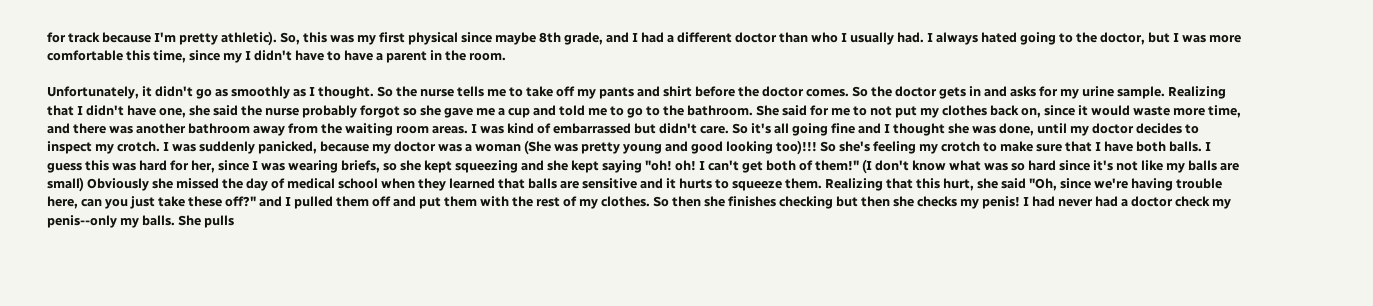for track because I'm pretty athletic). So, this was my first physical since maybe 8th grade, and I had a different doctor than who I usually had. I always hated going to the doctor, but I was more comfortable this time, since my I didn't have to have a parent in the room.

Unfortunately, it didn't go as smoothly as I thought. So the nurse tells me to take off my pants and shirt before the doctor comes. So the doctor gets in and asks for my urine sample. Realizing that I didn't have one, she said the nurse probably forgot so she gave me a cup and told me to go to the bathroom. She said for me to not put my clothes back on, since it would waste more time, and there was another bathroom away from the waiting room areas. I was kind of embarrassed but didn't care. So it's all going fine and I thought she was done, until my doctor decides to inspect my crotch. I was suddenly panicked, because my doctor was a woman (She was pretty young and good looking too)!!! So she's feeling my crotch to make sure that I have both balls. I guess this was hard for her, since I was wearing briefs, so she kept squeezing and she kept saying "oh! oh! I can't get both of them!" (I don't know what was so hard since it's not like my balls are small) Obviously she missed the day of medical school when they learned that balls are sensitive and it hurts to squeeze them. Realizing that this hurt, she said "Oh, since we're having trouble here, can you just take these off?" and I pulled them off and put them with the rest of my clothes. So then she finishes checking but then she checks my penis! I had never had a doctor check my penis--only my balls. She pulls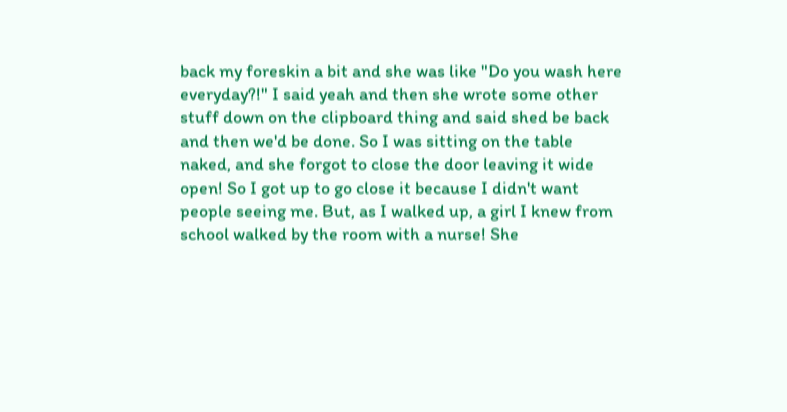back my foreskin a bit and she was like "Do you wash here everyday?!" I said yeah and then she wrote some other stuff down on the clipboard thing and said shed be back and then we'd be done. So I was sitting on the table naked, and she forgot to close the door leaving it wide open! So I got up to go close it because I didn't want people seeing me. But, as I walked up, a girl I knew from school walked by the room with a nurse! She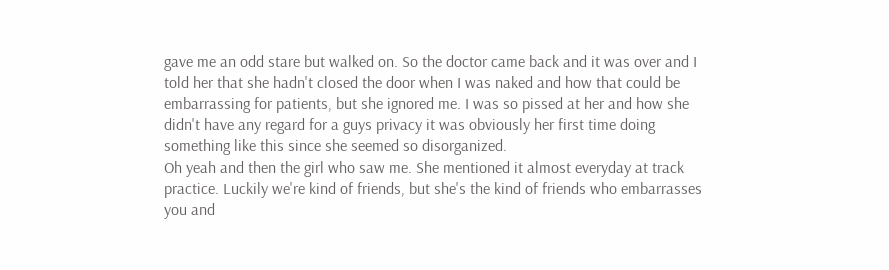gave me an odd stare but walked on. So the doctor came back and it was over and I told her that she hadn't closed the door when I was naked and how that could be embarrassing for patients, but she ignored me. I was so pissed at her and how she didn't have any regard for a guys privacy it was obviously her first time doing something like this since she seemed so disorganized.
Oh yeah and then the girl who saw me. She mentioned it almost everyday at track practice. Luckily we're kind of friends, but she's the kind of friends who embarrasses you and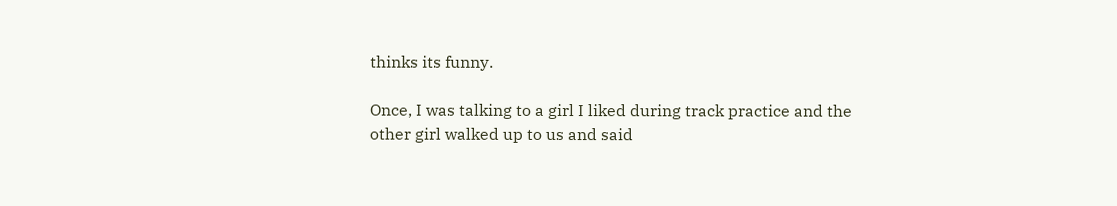thinks its funny.

Once, I was talking to a girl I liked during track practice and the other girl walked up to us and said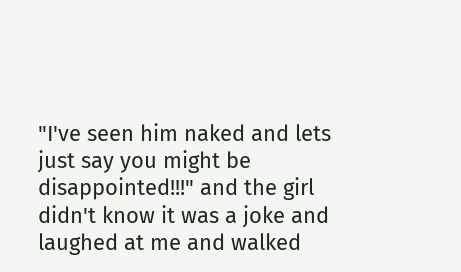"I've seen him naked and lets just say you might be disappointed!!!" and the girl didn't know it was a joke and laughed at me and walked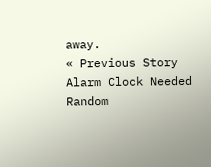away.
« Previous Story
Alarm Clock Needed
Random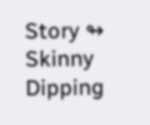Story ↬
Skinny Dipping